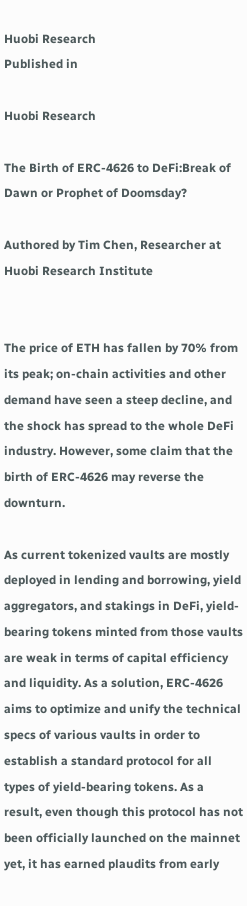Huobi Research
Published in

Huobi Research

The Birth of ERC-4626 to DeFi:Break of Dawn or Prophet of Doomsday?

Authored by Tim Chen, Researcher at Huobi Research Institute


The price of ETH has fallen by 70% from its peak; on-chain activities and other demand have seen a steep decline, and the shock has spread to the whole DeFi industry. However, some claim that the birth of ERC-4626 may reverse the downturn.

As current tokenized vaults are mostly deployed in lending and borrowing, yield aggregators, and stakings in DeFi, yield-bearing tokens minted from those vaults are weak in terms of capital efficiency and liquidity. As a solution, ERC-4626 aims to optimize and unify the technical specs of various vaults in order to establish a standard protocol for all types of yield-bearing tokens. As a result, even though this protocol has not been officially launched on the mainnet yet, it has earned plaudits from early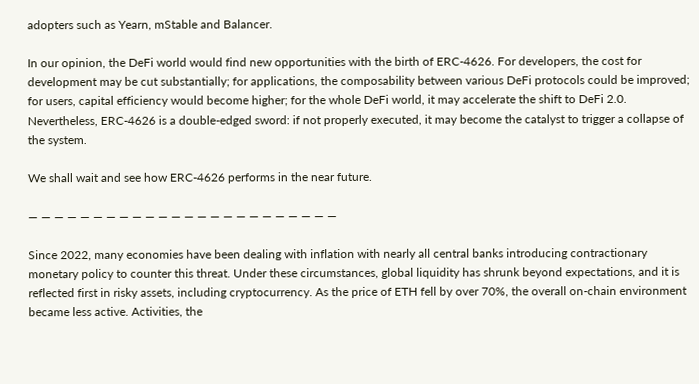adopters such as Yearn, mStable and Balancer.

In our opinion, the DeFi world would find new opportunities with the birth of ERC-4626. For developers, the cost for development may be cut substantially; for applications, the composability between various DeFi protocols could be improved; for users, capital efficiency would become higher; for the whole DeFi world, it may accelerate the shift to DeFi 2.0. Nevertheless, ERC-4626 is a double-edged sword: if not properly executed, it may become the catalyst to trigger a collapse of the system.

We shall wait and see how ERC-4626 performs in the near future.

— — — — — — — — — — — — — — — — — — — — — — — —

Since 2022, many economies have been dealing with inflation with nearly all central banks introducing contractionary monetary policy to counter this threat. Under these circumstances, global liquidity has shrunk beyond expectations, and it is reflected first in risky assets, including cryptocurrency. As the price of ETH fell by over 70%, the overall on-chain environment became less active. Activities, the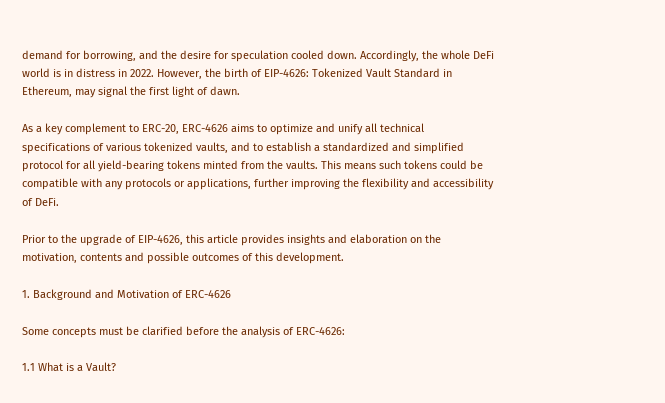demand for borrowing, and the desire for speculation cooled down. Accordingly, the whole DeFi world is in distress in 2022. However, the birth of EIP-4626: Tokenized Vault Standard in Ethereum, may signal the first light of dawn.

As a key complement to ERC-20, ERC-4626 aims to optimize and unify all technical specifications of various tokenized vaults, and to establish a standardized and simplified protocol for all yield-bearing tokens minted from the vaults. This means such tokens could be compatible with any protocols or applications, further improving the flexibility and accessibility of DeFi.

Prior to the upgrade of EIP-4626, this article provides insights and elaboration on the motivation, contents and possible outcomes of this development.

1. Background and Motivation of ERC-4626

Some concepts must be clarified before the analysis of ERC-4626:

1.1 What is a Vault?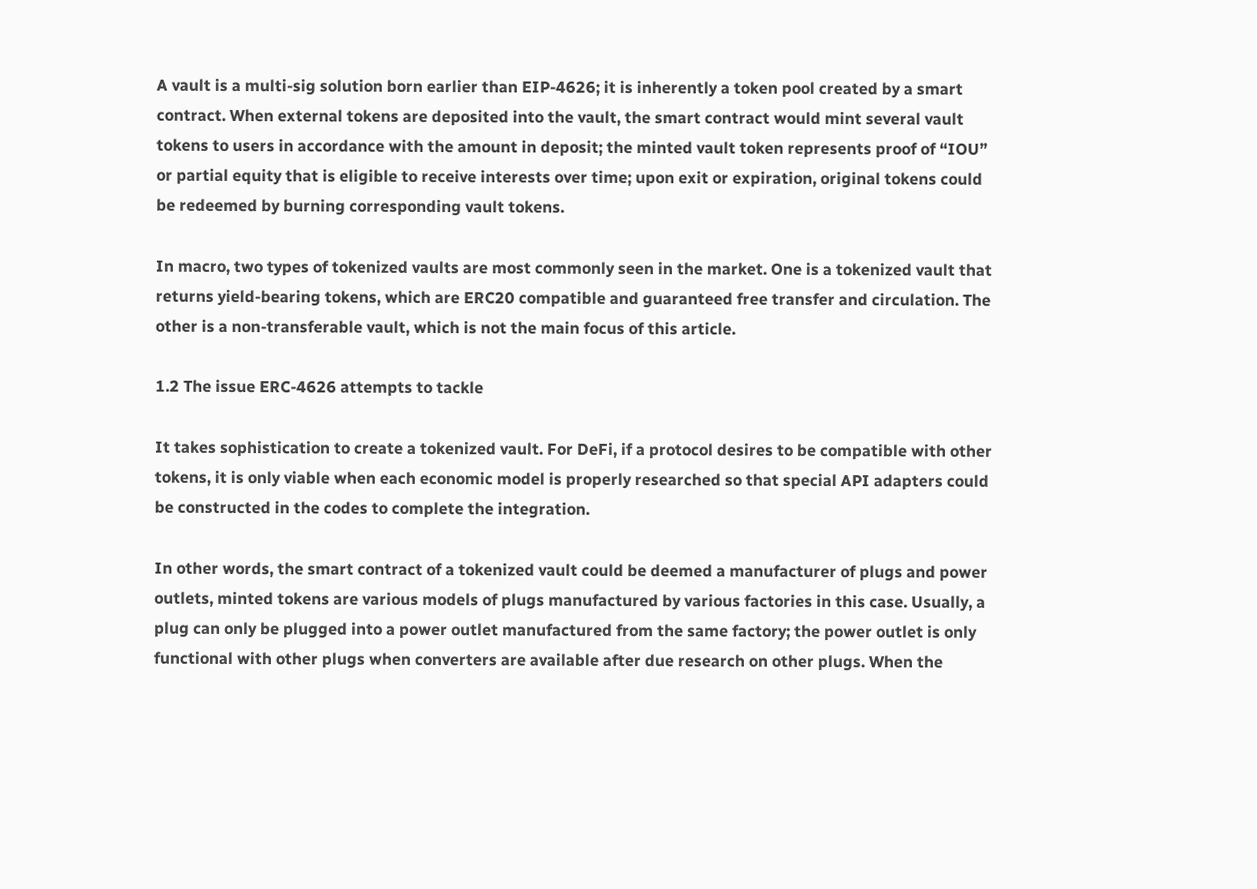A vault is a multi-sig solution born earlier than EIP-4626; it is inherently a token pool created by a smart contract. When external tokens are deposited into the vault, the smart contract would mint several vault tokens to users in accordance with the amount in deposit; the minted vault token represents proof of “IOU” or partial equity that is eligible to receive interests over time; upon exit or expiration, original tokens could be redeemed by burning corresponding vault tokens.

In macro, two types of tokenized vaults are most commonly seen in the market. One is a tokenized vault that returns yield-bearing tokens, which are ERC20 compatible and guaranteed free transfer and circulation. The other is a non-transferable vault, which is not the main focus of this article.

1.2 The issue ERC-4626 attempts to tackle

It takes sophistication to create a tokenized vault. For DeFi, if a protocol desires to be compatible with other tokens, it is only viable when each economic model is properly researched so that special API adapters could be constructed in the codes to complete the integration.

In other words, the smart contract of a tokenized vault could be deemed a manufacturer of plugs and power outlets, minted tokens are various models of plugs manufactured by various factories in this case. Usually, a plug can only be plugged into a power outlet manufactured from the same factory; the power outlet is only functional with other plugs when converters are available after due research on other plugs. When the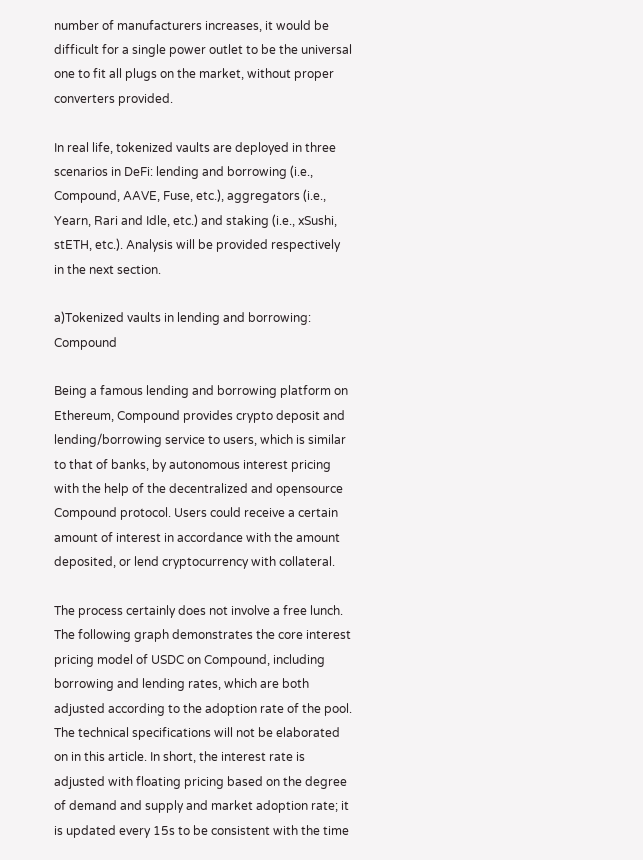number of manufacturers increases, it would be difficult for a single power outlet to be the universal one to fit all plugs on the market, without proper converters provided.

In real life, tokenized vaults are deployed in three scenarios in DeFi: lending and borrowing (i.e., Compound, AAVE, Fuse, etc.), aggregators (i.e., Yearn, Rari and Idle, etc.) and staking (i.e., xSushi, stETH, etc.). Analysis will be provided respectively in the next section.

a)Tokenized vaults in lending and borrowing: Compound

Being a famous lending and borrowing platform on Ethereum, Compound provides crypto deposit and lending/borrowing service to users, which is similar to that of banks, by autonomous interest pricing with the help of the decentralized and opensource Compound protocol. Users could receive a certain amount of interest in accordance with the amount deposited, or lend cryptocurrency with collateral.

The process certainly does not involve a free lunch. The following graph demonstrates the core interest pricing model of USDC on Compound, including borrowing and lending rates, which are both adjusted according to the adoption rate of the pool. The technical specifications will not be elaborated on in this article. In short, the interest rate is adjusted with floating pricing based on the degree of demand and supply and market adoption rate; it is updated every 15s to be consistent with the time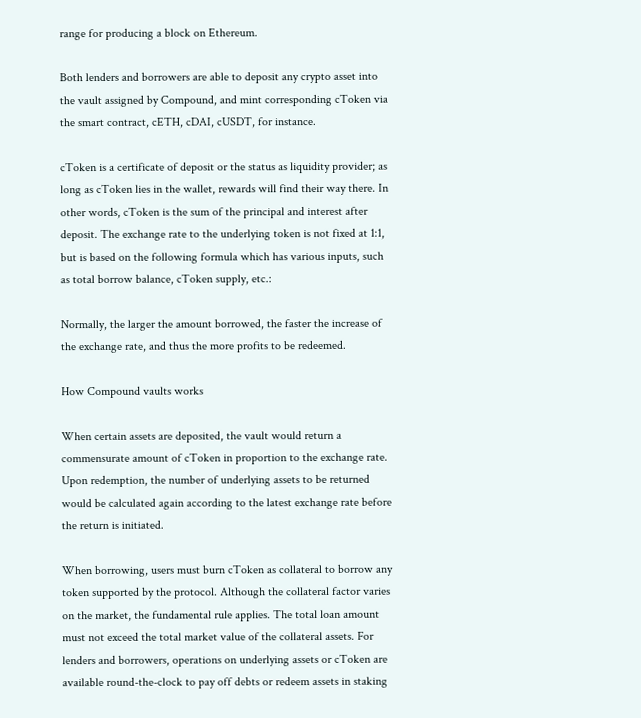range for producing a block on Ethereum.

Both lenders and borrowers are able to deposit any crypto asset into the vault assigned by Compound, and mint corresponding cToken via the smart contract, cETH, cDAI, cUSDT, for instance.

cToken is a certificate of deposit or the status as liquidity provider; as long as cToken lies in the wallet, rewards will find their way there. In other words, cToken is the sum of the principal and interest after deposit. The exchange rate to the underlying token is not fixed at 1:1, but is based on the following formula which has various inputs, such as total borrow balance, cToken supply, etc.:

Normally, the larger the amount borrowed, the faster the increase of the exchange rate, and thus the more profits to be redeemed.

How Compound vaults works

When certain assets are deposited, the vault would return a commensurate amount of cToken in proportion to the exchange rate. Upon redemption, the number of underlying assets to be returned would be calculated again according to the latest exchange rate before the return is initiated.

When borrowing, users must burn cToken as collateral to borrow any token supported by the protocol. Although the collateral factor varies on the market, the fundamental rule applies. The total loan amount must not exceed the total market value of the collateral assets. For lenders and borrowers, operations on underlying assets or cToken are available round-the-clock to pay off debts or redeem assets in staking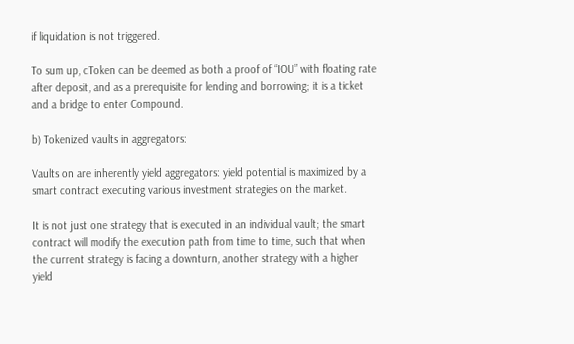if liquidation is not triggered.

To sum up, cToken can be deemed as both a proof of “IOU” with floating rate after deposit, and as a prerequisite for lending and borrowing; it is a ticket and a bridge to enter Compound.

b) Tokenized vaults in aggregators:

Vaults on are inherently yield aggregators: yield potential is maximized by a smart contract executing various investment strategies on the market.

It is not just one strategy that is executed in an individual vault; the smart contract will modify the execution path from time to time, such that when the current strategy is facing a downturn, another strategy with a higher yield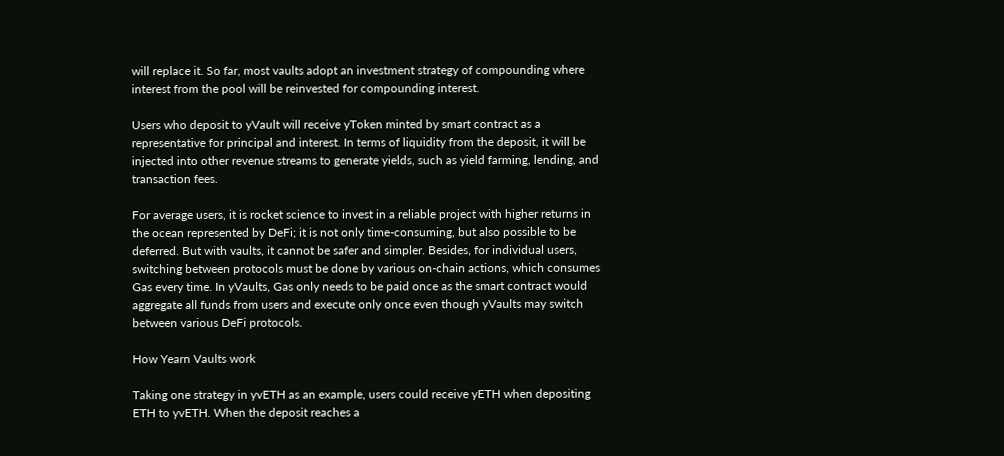will replace it. So far, most vaults adopt an investment strategy of compounding where interest from the pool will be reinvested for compounding interest.

Users who deposit to yVault will receive yToken minted by smart contract as a representative for principal and interest. In terms of liquidity from the deposit, it will be injected into other revenue streams to generate yields, such as yield farming, lending, and transaction fees.

For average users, it is rocket science to invest in a reliable project with higher returns in the ocean represented by DeFi; it is not only time-consuming, but also possible to be deferred. But with vaults, it cannot be safer and simpler. Besides, for individual users, switching between protocols must be done by various on-chain actions, which consumes Gas every time. In yVaults, Gas only needs to be paid once as the smart contract would aggregate all funds from users and execute only once even though yVaults may switch between various DeFi protocols.

How Yearn Vaults work

Taking one strategy in yvETH as an example, users could receive yETH when depositing ETH to yvETH. When the deposit reaches a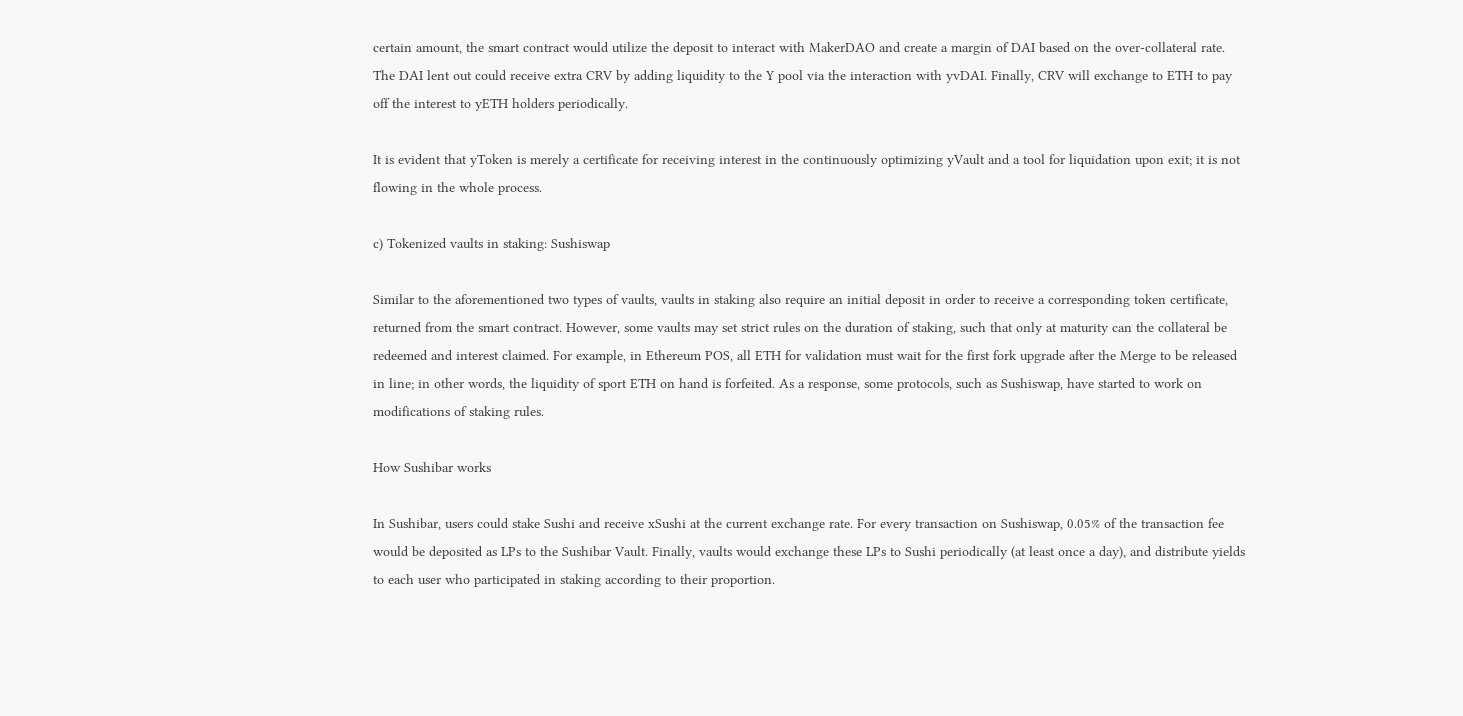certain amount, the smart contract would utilize the deposit to interact with MakerDAO and create a margin of DAI based on the over-collateral rate. The DAI lent out could receive extra CRV by adding liquidity to the Y pool via the interaction with yvDAI. Finally, CRV will exchange to ETH to pay off the interest to yETH holders periodically.

It is evident that yToken is merely a certificate for receiving interest in the continuously optimizing yVault and a tool for liquidation upon exit; it is not flowing in the whole process.

c) Tokenized vaults in staking: Sushiswap

Similar to the aforementioned two types of vaults, vaults in staking also require an initial deposit in order to receive a corresponding token certificate, returned from the smart contract. However, some vaults may set strict rules on the duration of staking, such that only at maturity can the collateral be redeemed and interest claimed. For example, in Ethereum POS, all ETH for validation must wait for the first fork upgrade after the Merge to be released in line; in other words, the liquidity of sport ETH on hand is forfeited. As a response, some protocols, such as Sushiswap, have started to work on modifications of staking rules.

How Sushibar works

In Sushibar, users could stake Sushi and receive xSushi at the current exchange rate. For every transaction on Sushiswap, 0.05% of the transaction fee would be deposited as LPs to the Sushibar Vault. Finally, vaults would exchange these LPs to Sushi periodically (at least once a day), and distribute yields to each user who participated in staking according to their proportion.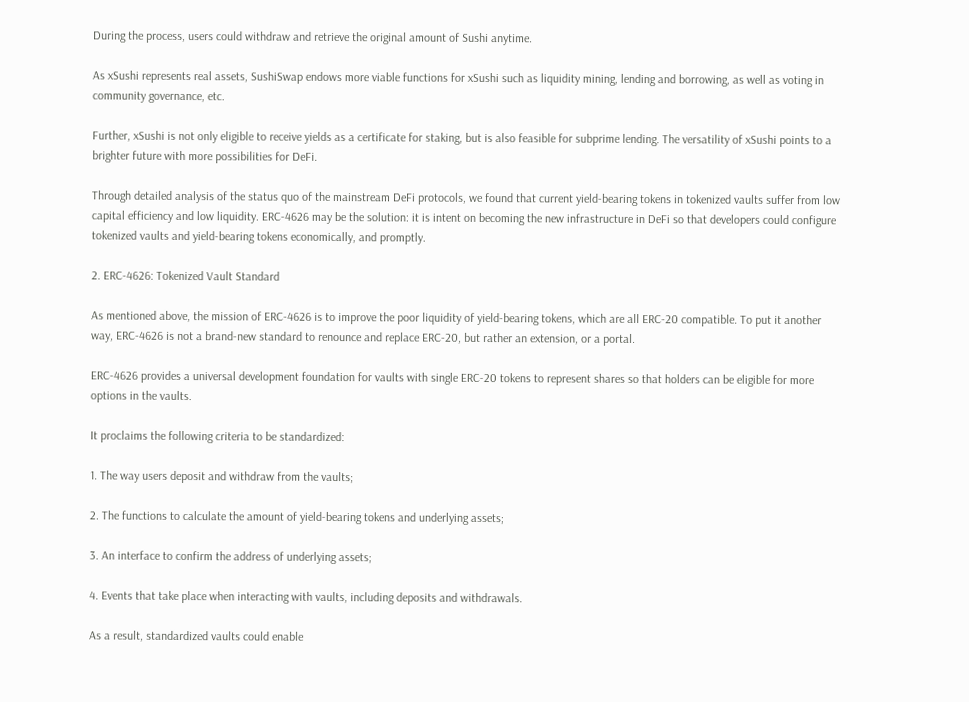During the process, users could withdraw and retrieve the original amount of Sushi anytime.

As xSushi represents real assets, SushiSwap endows more viable functions for xSushi such as liquidity mining, lending and borrowing, as well as voting in community governance, etc.

Further, xSushi is not only eligible to receive yields as a certificate for staking, but is also feasible for subprime lending. The versatility of xSushi points to a brighter future with more possibilities for DeFi.

Through detailed analysis of the status quo of the mainstream DeFi protocols, we found that current yield-bearing tokens in tokenized vaults suffer from low capital efficiency and low liquidity. ERC-4626 may be the solution: it is intent on becoming the new infrastructure in DeFi so that developers could configure tokenized vaults and yield-bearing tokens economically, and promptly.

2. ERC-4626: Tokenized Vault Standard

As mentioned above, the mission of ERC-4626 is to improve the poor liquidity of yield-bearing tokens, which are all ERC-20 compatible. To put it another way, ERC-4626 is not a brand-new standard to renounce and replace ERC-20, but rather an extension, or a portal.

ERC-4626 provides a universal development foundation for vaults with single ERC-20 tokens to represent shares so that holders can be eligible for more options in the vaults.

It proclaims the following criteria to be standardized:

1. The way users deposit and withdraw from the vaults;

2. The functions to calculate the amount of yield-bearing tokens and underlying assets;

3. An interface to confirm the address of underlying assets;

4. Events that take place when interacting with vaults, including deposits and withdrawals.

As a result, standardized vaults could enable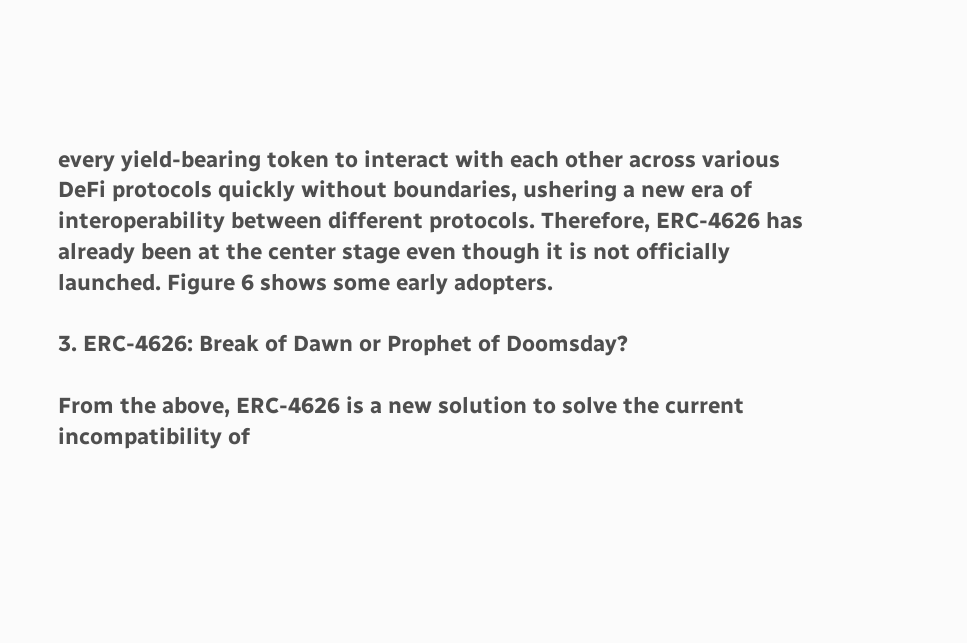every yield-bearing token to interact with each other across various DeFi protocols quickly without boundaries, ushering a new era of interoperability between different protocols. Therefore, ERC-4626 has already been at the center stage even though it is not officially launched. Figure 6 shows some early adopters.

3. ERC-4626: Break of Dawn or Prophet of Doomsday?

From the above, ERC-4626 is a new solution to solve the current incompatibility of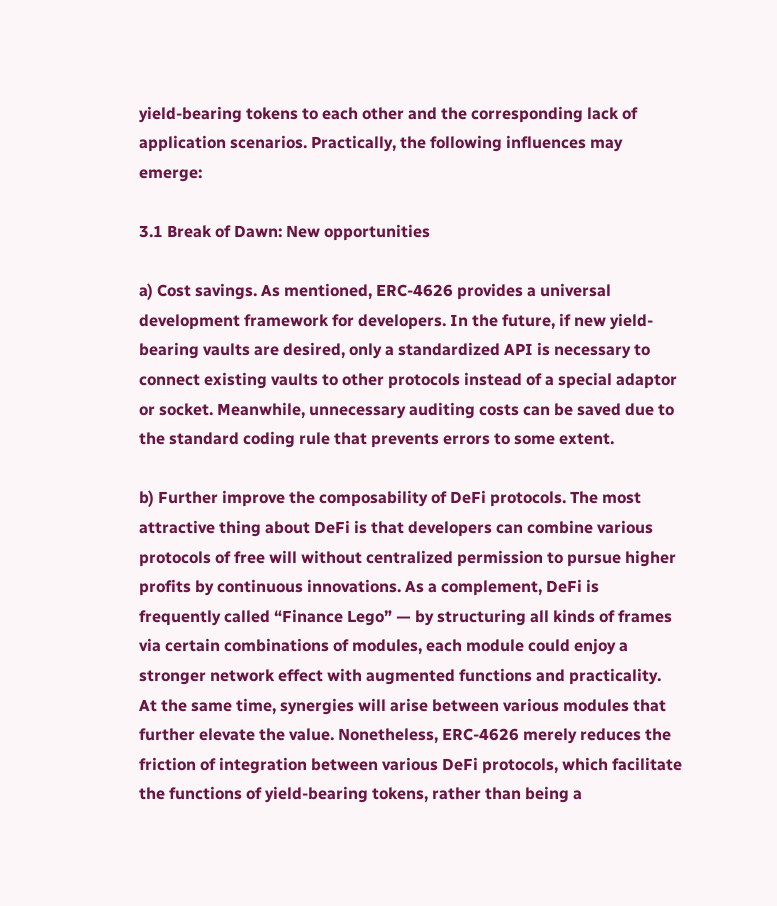yield-bearing tokens to each other and the corresponding lack of application scenarios. Practically, the following influences may emerge:

3.1 Break of Dawn: New opportunities

a) Cost savings. As mentioned, ERC-4626 provides a universal development framework for developers. In the future, if new yield-bearing vaults are desired, only a standardized API is necessary to connect existing vaults to other protocols instead of a special adaptor or socket. Meanwhile, unnecessary auditing costs can be saved due to the standard coding rule that prevents errors to some extent.

b) Further improve the composability of DeFi protocols. The most attractive thing about DeFi is that developers can combine various protocols of free will without centralized permission to pursue higher profits by continuous innovations. As a complement, DeFi is frequently called “Finance Lego” — by structuring all kinds of frames via certain combinations of modules, each module could enjoy a stronger network effect with augmented functions and practicality. At the same time, synergies will arise between various modules that further elevate the value. Nonetheless, ERC-4626 merely reduces the friction of integration between various DeFi protocols, which facilitate the functions of yield-bearing tokens, rather than being a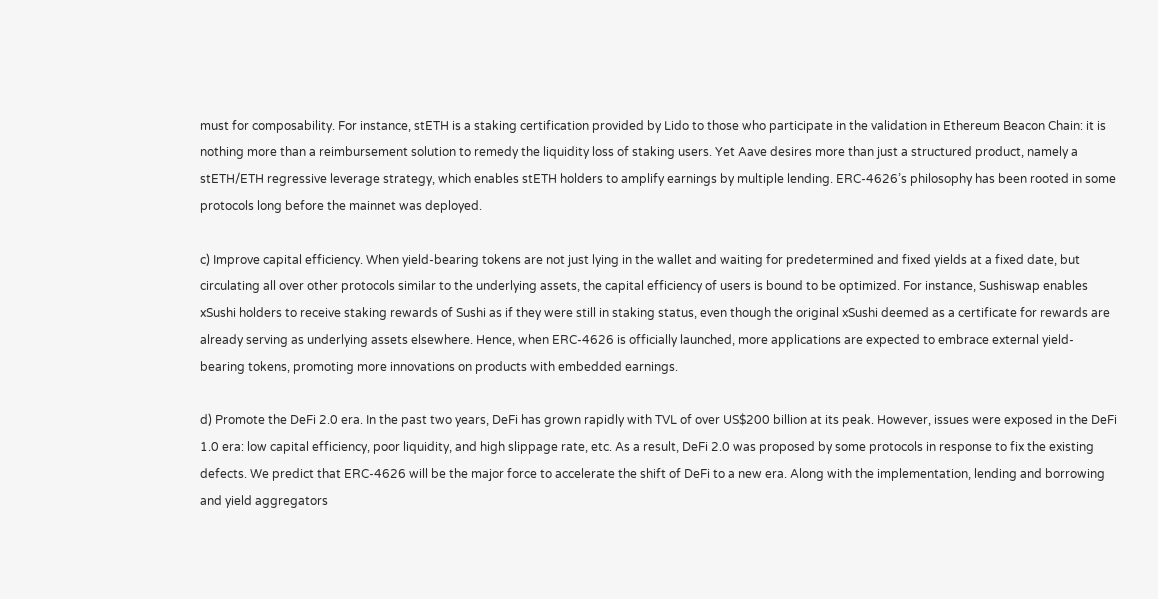must for composability. For instance, stETH is a staking certification provided by Lido to those who participate in the validation in Ethereum Beacon Chain: it is nothing more than a reimbursement solution to remedy the liquidity loss of staking users. Yet Aave desires more than just a structured product, namely a stETH/ETH regressive leverage strategy, which enables stETH holders to amplify earnings by multiple lending. ERC-4626’s philosophy has been rooted in some protocols long before the mainnet was deployed.

c) Improve capital efficiency. When yield-bearing tokens are not just lying in the wallet and waiting for predetermined and fixed yields at a fixed date, but circulating all over other protocols similar to the underlying assets, the capital efficiency of users is bound to be optimized. For instance, Sushiswap enables xSushi holders to receive staking rewards of Sushi as if they were still in staking status, even though the original xSushi deemed as a certificate for rewards are already serving as underlying assets elsewhere. Hence, when ERC-4626 is officially launched, more applications are expected to embrace external yield-bearing tokens, promoting more innovations on products with embedded earnings.

d) Promote the DeFi 2.0 era. In the past two years, DeFi has grown rapidly with TVL of over US$200 billion at its peak. However, issues were exposed in the DeFi 1.0 era: low capital efficiency, poor liquidity, and high slippage rate, etc. As a result, DeFi 2.0 was proposed by some protocols in response to fix the existing defects. We predict that ERC-4626 will be the major force to accelerate the shift of DeFi to a new era. Along with the implementation, lending and borrowing and yield aggregators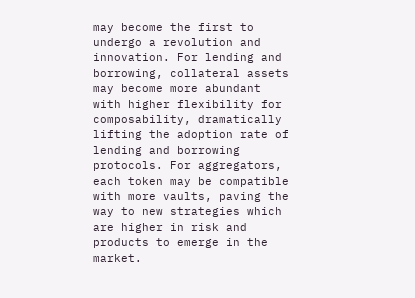may become the first to undergo a revolution and innovation. For lending and borrowing, collateral assets may become more abundant with higher flexibility for composability, dramatically lifting the adoption rate of lending and borrowing protocols. For aggregators, each token may be compatible with more vaults, paving the way to new strategies which are higher in risk and products to emerge in the market.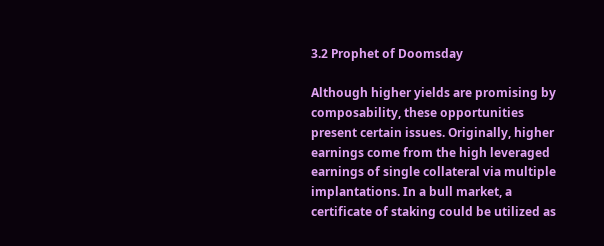3.2 Prophet of Doomsday

Although higher yields are promising by composability, these opportunities present certain issues. Originally, higher earnings come from the high leveraged earnings of single collateral via multiple implantations. In a bull market, a certificate of staking could be utilized as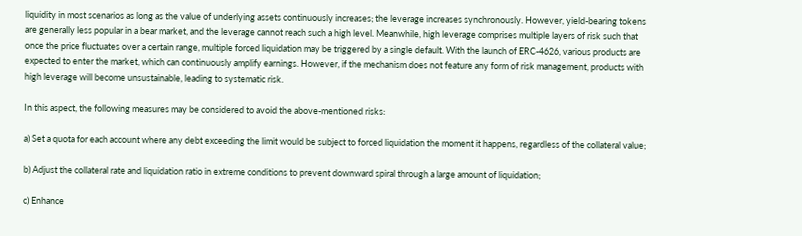liquidity in most scenarios as long as the value of underlying assets continuously increases; the leverage increases synchronously. However, yield-bearing tokens are generally less popular in a bear market, and the leverage cannot reach such a high level. Meanwhile, high leverage comprises multiple layers of risk such that once the price fluctuates over a certain range, multiple forced liquidation may be triggered by a single default. With the launch of ERC-4626, various products are expected to enter the market, which can continuously amplify earnings. However, if the mechanism does not feature any form of risk management, products with high leverage will become unsustainable, leading to systematic risk.

In this aspect, the following measures may be considered to avoid the above-mentioned risks:

a) Set a quota for each account where any debt exceeding the limit would be subject to forced liquidation the moment it happens, regardless of the collateral value;

b) Adjust the collateral rate and liquidation ratio in extreme conditions to prevent downward spiral through a large amount of liquidation;

c) Enhance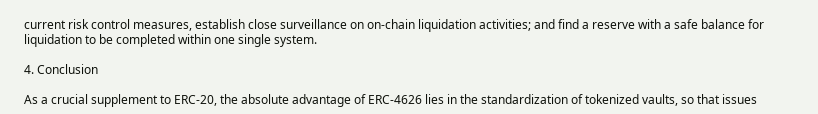current risk control measures, establish close surveillance on on-chain liquidation activities; and find a reserve with a safe balance for liquidation to be completed within one single system.

4. Conclusion

As a crucial supplement to ERC-20, the absolute advantage of ERC-4626 lies in the standardization of tokenized vaults, so that issues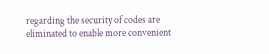regarding the security of codes are eliminated to enable more convenient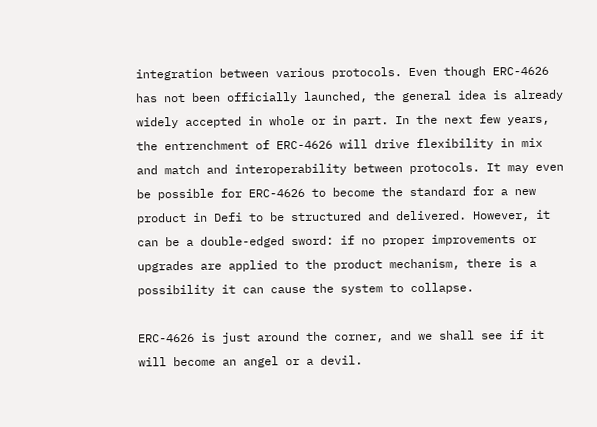integration between various protocols. Even though ERC-4626 has not been officially launched, the general idea is already widely accepted in whole or in part. In the next few years, the entrenchment of ERC-4626 will drive flexibility in mix and match and interoperability between protocols. It may even be possible for ERC-4626 to become the standard for a new product in Defi to be structured and delivered. However, it can be a double-edged sword: if no proper improvements or upgrades are applied to the product mechanism, there is a possibility it can cause the system to collapse.

ERC-4626 is just around the corner, and we shall see if it will become an angel or a devil.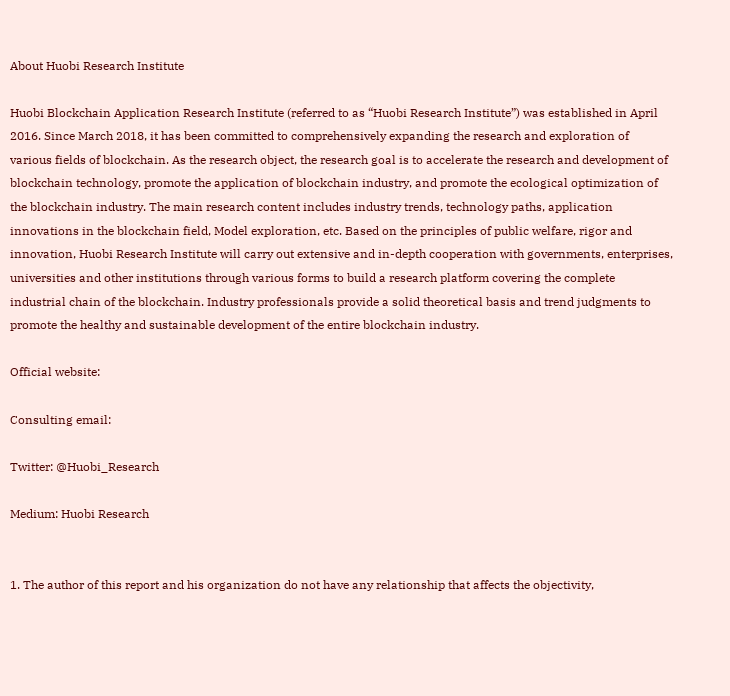About Huobi Research Institute

Huobi Blockchain Application Research Institute (referred to as “Huobi Research Institute”) was established in April 2016. Since March 2018, it has been committed to comprehensively expanding the research and exploration of various fields of blockchain. As the research object, the research goal is to accelerate the research and development of blockchain technology, promote the application of blockchain industry, and promote the ecological optimization of the blockchain industry. The main research content includes industry trends, technology paths, application innovations in the blockchain field, Model exploration, etc. Based on the principles of public welfare, rigor and innovation, Huobi Research Institute will carry out extensive and in-depth cooperation with governments, enterprises, universities and other institutions through various forms to build a research platform covering the complete industrial chain of the blockchain. Industry professionals provide a solid theoretical basis and trend judgments to promote the healthy and sustainable development of the entire blockchain industry.

Official website:

Consulting email:

Twitter: @Huobi_Research

Medium: Huobi Research


1. The author of this report and his organization do not have any relationship that affects the objectivity,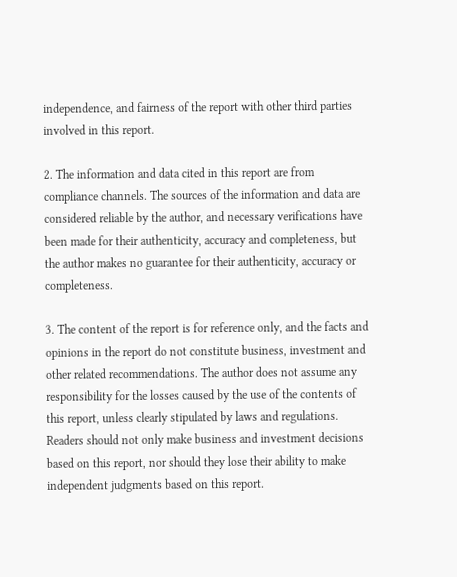independence, and fairness of the report with other third parties involved in this report.

2. The information and data cited in this report are from compliance channels. The sources of the information and data are considered reliable by the author, and necessary verifications have been made for their authenticity, accuracy and completeness, but the author makes no guarantee for their authenticity, accuracy or completeness.

3. The content of the report is for reference only, and the facts and opinions in the report do not constitute business, investment and other related recommendations. The author does not assume any responsibility for the losses caused by the use of the contents of this report, unless clearly stipulated by laws and regulations. Readers should not only make business and investment decisions based on this report, nor should they lose their ability to make independent judgments based on this report.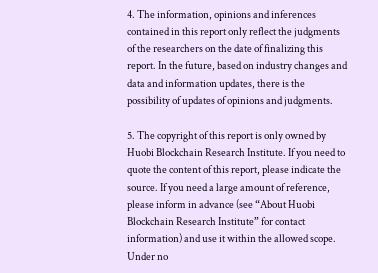4. The information, opinions and inferences contained in this report only reflect the judgments of the researchers on the date of finalizing this report. In the future, based on industry changes and data and information updates, there is the possibility of updates of opinions and judgments.

5. The copyright of this report is only owned by Huobi Blockchain Research Institute. If you need to quote the content of this report, please indicate the source. If you need a large amount of reference, please inform in advance (see “About Huobi Blockchain Research Institute” for contact information) and use it within the allowed scope. Under no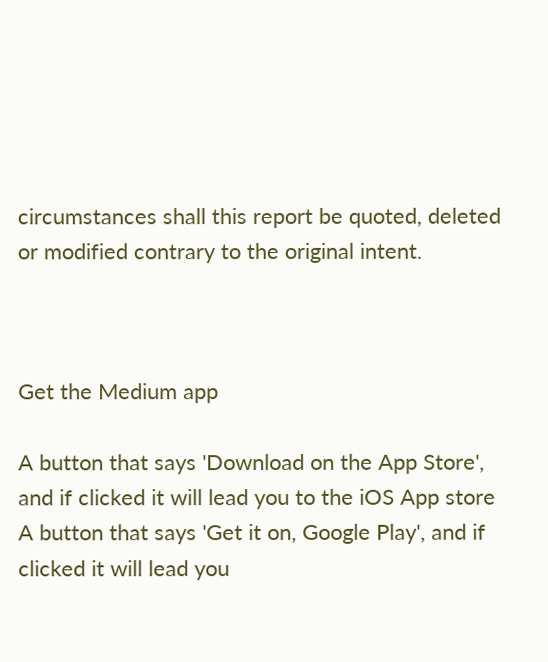circumstances shall this report be quoted, deleted or modified contrary to the original intent.



Get the Medium app

A button that says 'Download on the App Store', and if clicked it will lead you to the iOS App store
A button that says 'Get it on, Google Play', and if clicked it will lead you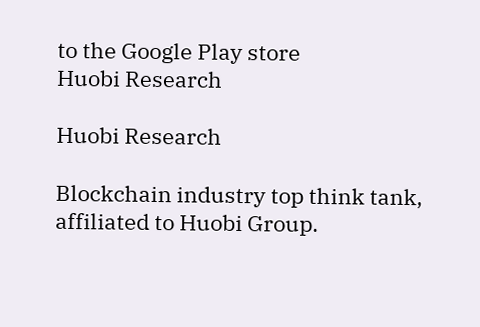to the Google Play store
Huobi Research

Huobi Research

Blockchain industry top think tank, affiliated to Huobi Group.